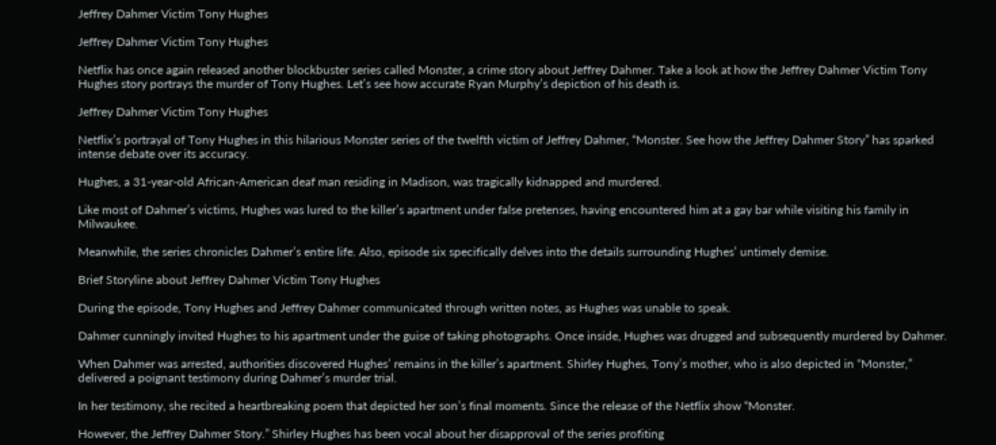Jeffrey Dahmer Victim Tony Hughes

Jeffrey Dahmer Victim Tony Hughes

Netflix has once again released another blockbuster series called Monster, a crime story about Jeffrey Dahmer. Take a look at how the Jeffrey Dahmer Victim Tony Hughes story portrays the murder of Tony Hughes. Let’s see how accurate Ryan Murphy’s depiction of his death is.

Jeffrey Dahmer Victim Tony Hughes

Netflix’s portrayal of Tony Hughes in this hilarious Monster series of the twelfth victim of Jeffrey Dahmer, “Monster. See how the Jeffrey Dahmer Story” has sparked intense debate over its accuracy.

Hughes, a 31-year-old African-American deaf man residing in Madison, was tragically kidnapped and murdered.

Like most of Dahmer’s victims, Hughes was lured to the killer’s apartment under false pretenses, having encountered him at a gay bar while visiting his family in Milwaukee.

Meanwhile, the series chronicles Dahmer’s entire life. Also, episode six specifically delves into the details surrounding Hughes’ untimely demise.

Brief Storyline about Jeffrey Dahmer Victim Tony Hughes

During the episode, Tony Hughes and Jeffrey Dahmer communicated through written notes, as Hughes was unable to speak.

Dahmer cunningly invited Hughes to his apartment under the guise of taking photographs. Once inside, Hughes was drugged and subsequently murdered by Dahmer.

When Dahmer was arrested, authorities discovered Hughes’ remains in the killer’s apartment. Shirley Hughes, Tony’s mother, who is also depicted in “Monster,” delivered a poignant testimony during Dahmer’s murder trial.

In her testimony, she recited a heartbreaking poem that depicted her son’s final moments. Since the release of the Netflix show “Monster.

However, the Jeffrey Dahmer Story.” Shirley Hughes has been vocal about her disapproval of the series profiting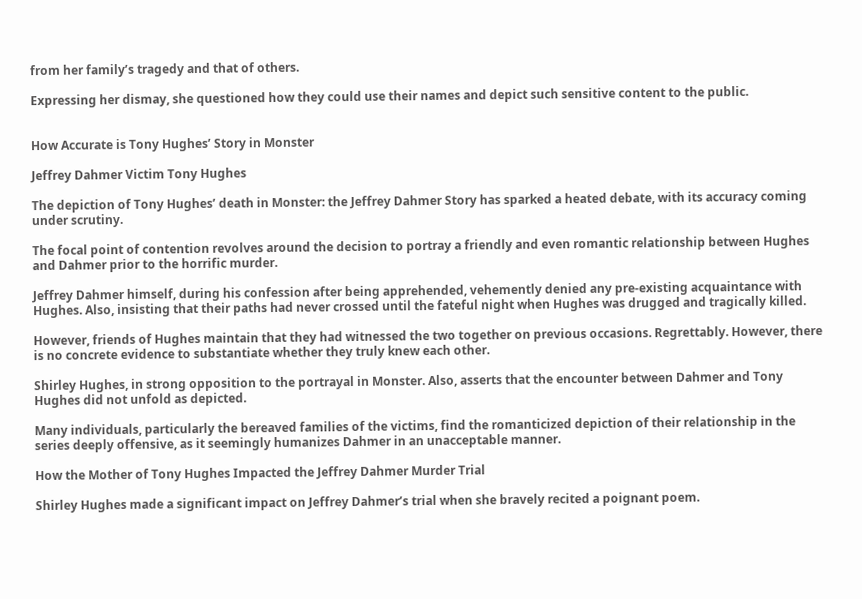from her family’s tragedy and that of others.

Expressing her dismay, she questioned how they could use their names and depict such sensitive content to the public.


How Accurate is Tony Hughes’ Story in Monster

Jeffrey Dahmer Victim Tony Hughes

The depiction of Tony Hughes’ death in Monster: the Jeffrey Dahmer Story has sparked a heated debate, with its accuracy coming under scrutiny.

The focal point of contention revolves around the decision to portray a friendly and even romantic relationship between Hughes and Dahmer prior to the horrific murder.

Jeffrey Dahmer himself, during his confession after being apprehended, vehemently denied any pre-existing acquaintance with Hughes. Also, insisting that their paths had never crossed until the fateful night when Hughes was drugged and tragically killed.

However, friends of Hughes maintain that they had witnessed the two together on previous occasions. Regrettably. However, there is no concrete evidence to substantiate whether they truly knew each other.

Shirley Hughes, in strong opposition to the portrayal in Monster. Also, asserts that the encounter between Dahmer and Tony Hughes did not unfold as depicted.

Many individuals, particularly the bereaved families of the victims, find the romanticized depiction of their relationship in the series deeply offensive, as it seemingly humanizes Dahmer in an unacceptable manner.

How the Mother of Tony Hughes Impacted the Jeffrey Dahmer Murder Trial

Shirley Hughes made a significant impact on Jeffrey Dahmer’s trial when she bravely recited a poignant poem.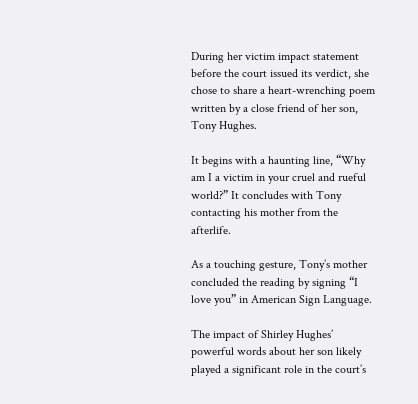During her victim impact statement before the court issued its verdict, she chose to share a heart-wrenching poem written by a close friend of her son, Tony Hughes.

It begins with a haunting line, “Why am I a victim in your cruel and rueful world?” It concludes with Tony contacting his mother from the afterlife.

As a touching gesture, Tony’s mother concluded the reading by signing “I love you” in American Sign Language.

The impact of Shirley Hughes’ powerful words about her son likely played a significant role in the court’s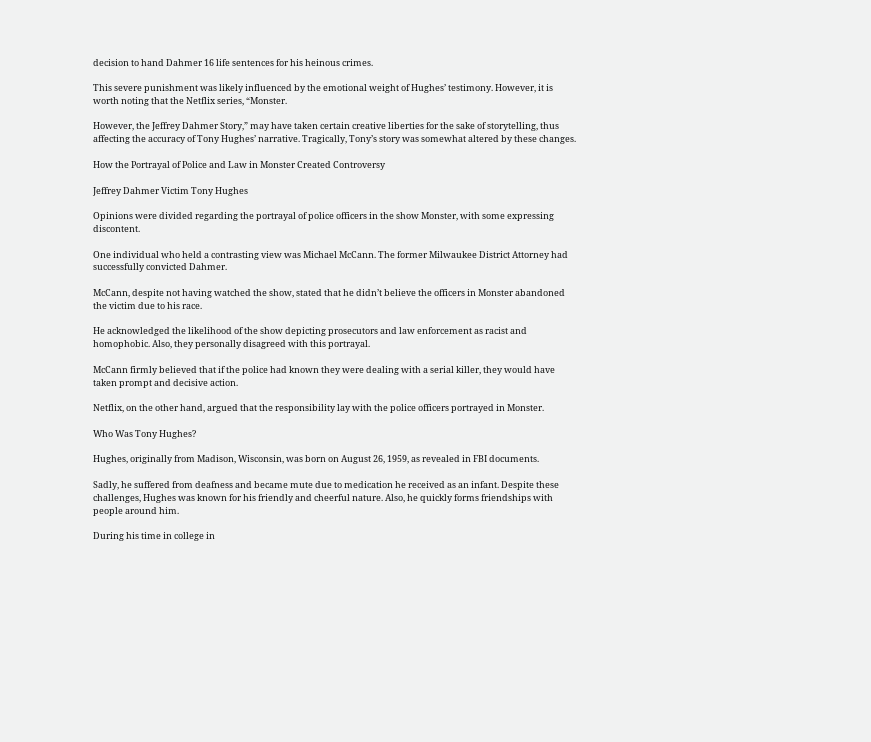decision to hand Dahmer 16 life sentences for his heinous crimes.

This severe punishment was likely influenced by the emotional weight of Hughes’ testimony. However, it is worth noting that the Netflix series, “Monster.

However, the Jeffrey Dahmer Story,” may have taken certain creative liberties for the sake of storytelling, thus affecting the accuracy of Tony Hughes’ narrative. Tragically, Tony’s story was somewhat altered by these changes.

How the Portrayal of Police and Law in Monster Created Controversy

Jeffrey Dahmer Victim Tony Hughes

Opinions were divided regarding the portrayal of police officers in the show Monster, with some expressing discontent.

One individual who held a contrasting view was Michael McCann. The former Milwaukee District Attorney had successfully convicted Dahmer.

McCann, despite not having watched the show, stated that he didn’t believe the officers in Monster abandoned the victim due to his race.

He acknowledged the likelihood of the show depicting prosecutors and law enforcement as racist and homophobic. Also, they personally disagreed with this portrayal.

McCann firmly believed that if the police had known they were dealing with a serial killer, they would have taken prompt and decisive action.

Netflix, on the other hand, argued that the responsibility lay with the police officers portrayed in Monster.

Who Was Tony Hughes?

Hughes, originally from Madison, Wisconsin, was born on August 26, 1959, as revealed in FBI documents.

Sadly, he suffered from deafness and became mute due to medication he received as an infant. Despite these challenges, Hughes was known for his friendly and cheerful nature. Also, he quickly forms friendships with people around him.

During his time in college in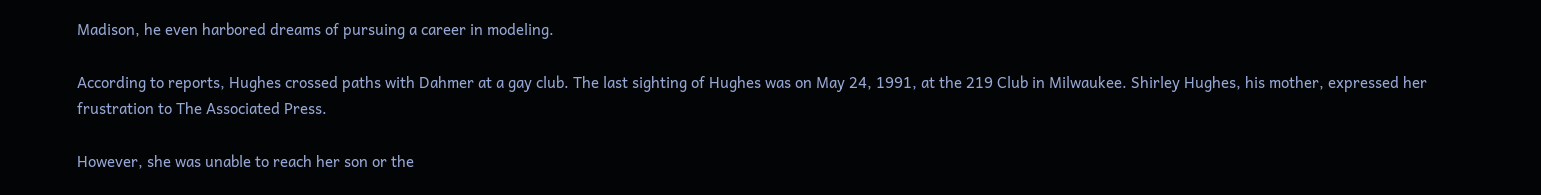Madison, he even harbored dreams of pursuing a career in modeling.

According to reports, Hughes crossed paths with Dahmer at a gay club. The last sighting of Hughes was on May 24, 1991, at the 219 Club in Milwaukee. Shirley Hughes, his mother, expressed her frustration to The Associated Press.

However, she was unable to reach her son or the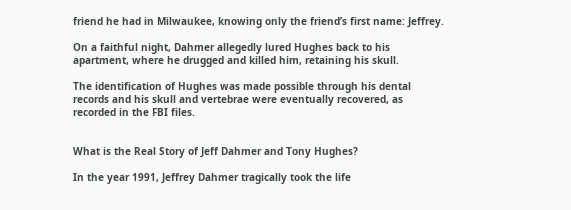friend he had in Milwaukee, knowing only the friend’s first name: Jeffrey.

On a faithful night, Dahmer allegedly lured Hughes back to his apartment, where he drugged and killed him, retaining his skull.

The identification of Hughes was made possible through his dental records and his skull and vertebrae were eventually recovered, as recorded in the FBI files.


What is the Real Story of Jeff Dahmer and Tony Hughes?

In the year 1991, Jeffrey Dahmer tragically took the life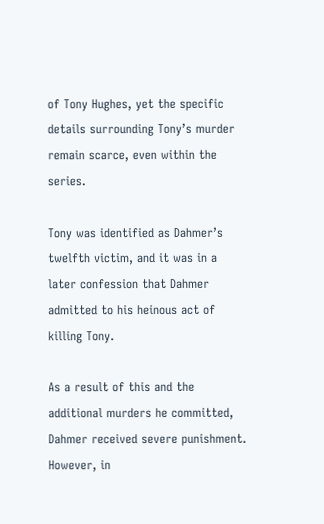of Tony Hughes, yet the specific details surrounding Tony’s murder remain scarce, even within the series.

Tony was identified as Dahmer’s twelfth victim, and it was in a later confession that Dahmer admitted to his heinous act of killing Tony.

As a result of this and the additional murders he committed, Dahmer received severe punishment. However, in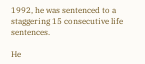1992, he was sentenced to a staggering 15 consecutive life sentences.

He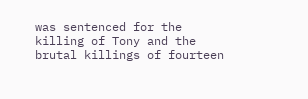was sentenced for the killing of Tony and the brutal killings of fourteen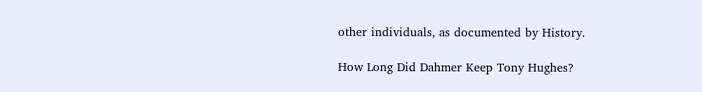other individuals, as documented by History.

How Long Did Dahmer Keep Tony Hughes?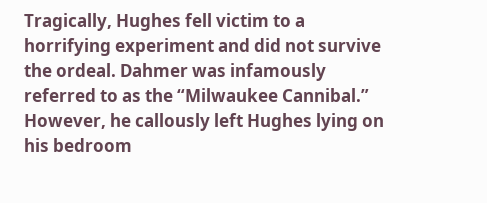Tragically, Hughes fell victim to a horrifying experiment and did not survive the ordeal. Dahmer was infamously referred to as the “Milwaukee Cannibal.” However, he callously left Hughes lying on his bedroom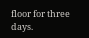floor for three days.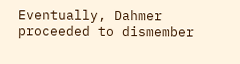Eventually, Dahmer proceeded to dismember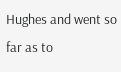Hughes and went so far as to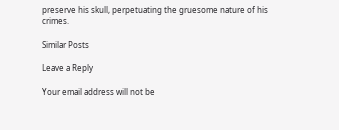preserve his skull, perpetuating the gruesome nature of his crimes.

Similar Posts

Leave a Reply

Your email address will not be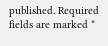published. Required fields are marked *